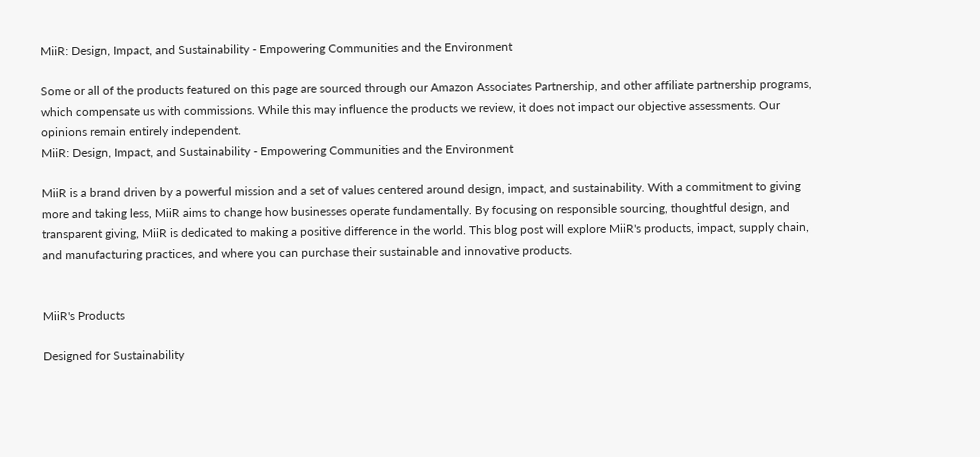MiiR: Design, Impact, and Sustainability - Empowering Communities and the Environment

Some or all of the products featured on this page are sourced through our Amazon Associates Partnership, and other affiliate partnership programs, which compensate us with commissions. While this may influence the products we review, it does not impact our objective assessments. Our opinions remain entirely independent.
MiiR: Design, Impact, and Sustainability - Empowering Communities and the Environment

MiiR is a brand driven by a powerful mission and a set of values centered around design, impact, and sustainability. With a commitment to giving more and taking less, MiiR aims to change how businesses operate fundamentally. By focusing on responsible sourcing, thoughtful design, and transparent giving, MiiR is dedicated to making a positive difference in the world. This blog post will explore MiiR's products, impact, supply chain, and manufacturing practices, and where you can purchase their sustainable and innovative products.


MiiR's Products

Designed for Sustainability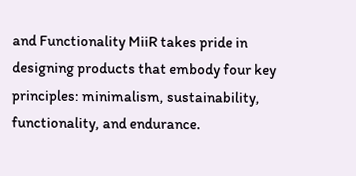and Functionality MiiR takes pride in designing products that embody four key principles: minimalism, sustainability, functionality, and endurance.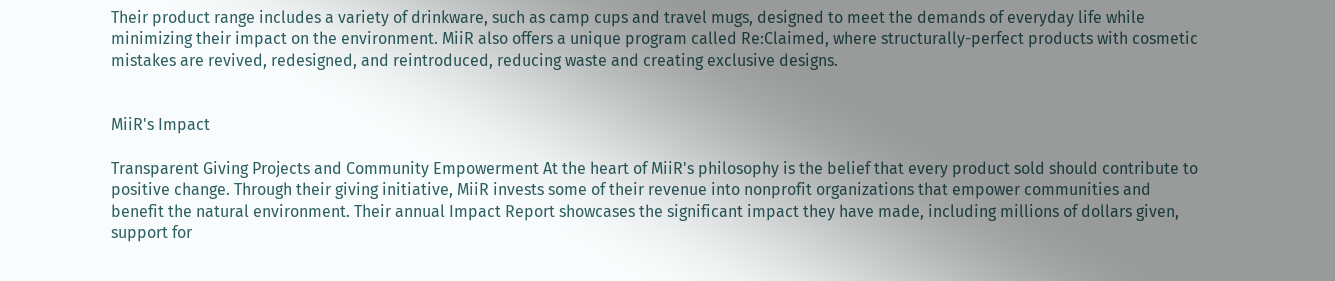Their product range includes a variety of drinkware, such as camp cups and travel mugs, designed to meet the demands of everyday life while minimizing their impact on the environment. MiiR also offers a unique program called Re:Claimed, where structurally-perfect products with cosmetic mistakes are revived, redesigned, and reintroduced, reducing waste and creating exclusive designs.


MiiR's Impact

Transparent Giving Projects and Community Empowerment At the heart of MiiR's philosophy is the belief that every product sold should contribute to positive change. Through their giving initiative, MiiR invests some of their revenue into nonprofit organizations that empower communities and benefit the natural environment. Their annual Impact Report showcases the significant impact they have made, including millions of dollars given, support for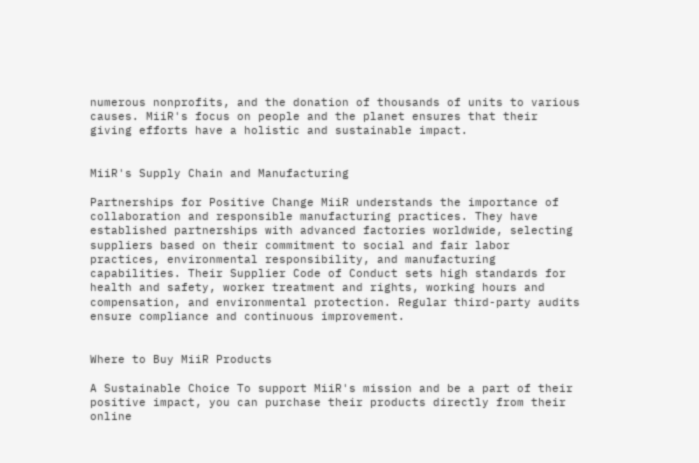numerous nonprofits, and the donation of thousands of units to various causes. MiiR's focus on people and the planet ensures that their giving efforts have a holistic and sustainable impact.


MiiR's Supply Chain and Manufacturing

Partnerships for Positive Change MiiR understands the importance of collaboration and responsible manufacturing practices. They have established partnerships with advanced factories worldwide, selecting suppliers based on their commitment to social and fair labor practices, environmental responsibility, and manufacturing capabilities. Their Supplier Code of Conduct sets high standards for health and safety, worker treatment and rights, working hours and compensation, and environmental protection. Regular third-party audits ensure compliance and continuous improvement.


Where to Buy MiiR Products

A Sustainable Choice To support MiiR's mission and be a part of their positive impact, you can purchase their products directly from their online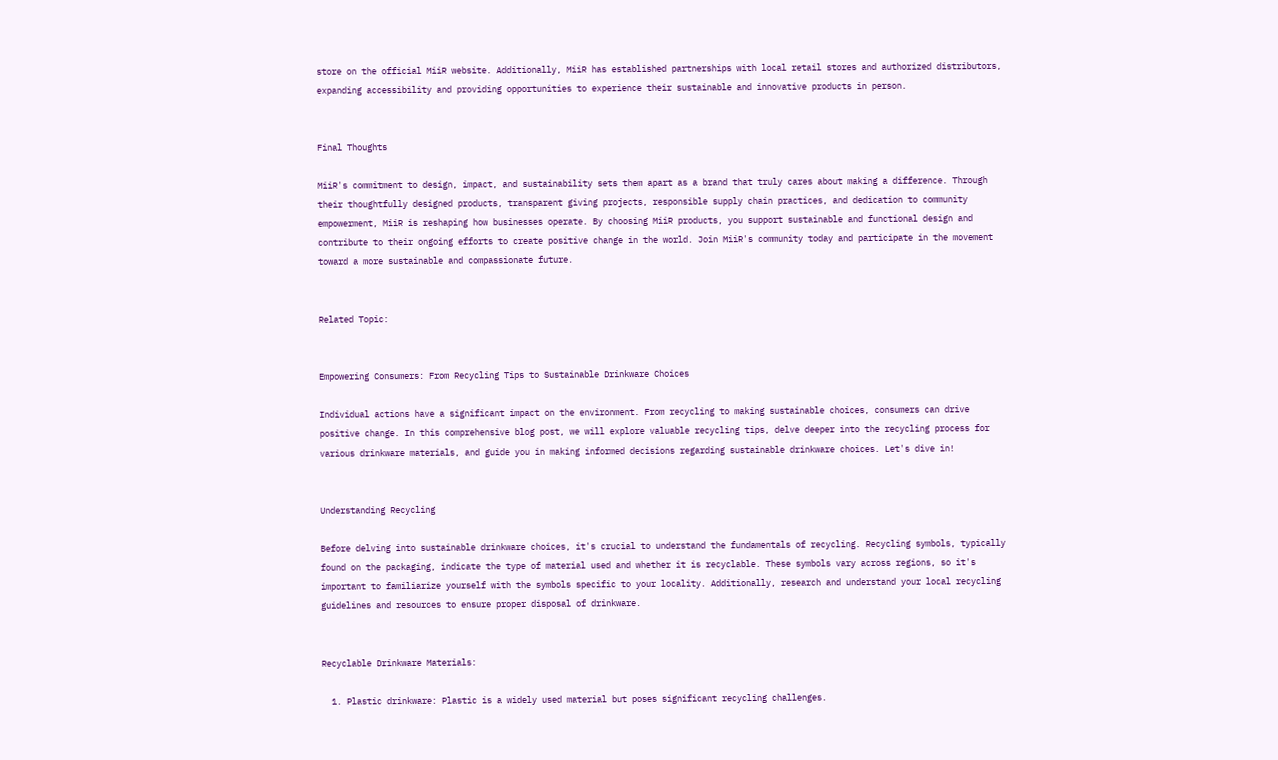store on the official MiiR website. Additionally, MiiR has established partnerships with local retail stores and authorized distributors, expanding accessibility and providing opportunities to experience their sustainable and innovative products in person.


Final Thoughts

MiiR's commitment to design, impact, and sustainability sets them apart as a brand that truly cares about making a difference. Through their thoughtfully designed products, transparent giving projects, responsible supply chain practices, and dedication to community empowerment, MiiR is reshaping how businesses operate. By choosing MiiR products, you support sustainable and functional design and contribute to their ongoing efforts to create positive change in the world. Join MiiR's community today and participate in the movement toward a more sustainable and compassionate future.


Related Topic:


Empowering Consumers: From Recycling Tips to Sustainable Drinkware Choices

Individual actions have a significant impact on the environment. From recycling to making sustainable choices, consumers can drive positive change. In this comprehensive blog post, we will explore valuable recycling tips, delve deeper into the recycling process for various drinkware materials, and guide you in making informed decisions regarding sustainable drinkware choices. Let's dive in!


Understanding Recycling

Before delving into sustainable drinkware choices, it's crucial to understand the fundamentals of recycling. Recycling symbols, typically found on the packaging, indicate the type of material used and whether it is recyclable. These symbols vary across regions, so it's important to familiarize yourself with the symbols specific to your locality. Additionally, research and understand your local recycling guidelines and resources to ensure proper disposal of drinkware.


Recyclable Drinkware Materials:

  1. Plastic drinkware: Plastic is a widely used material but poses significant recycling challenges.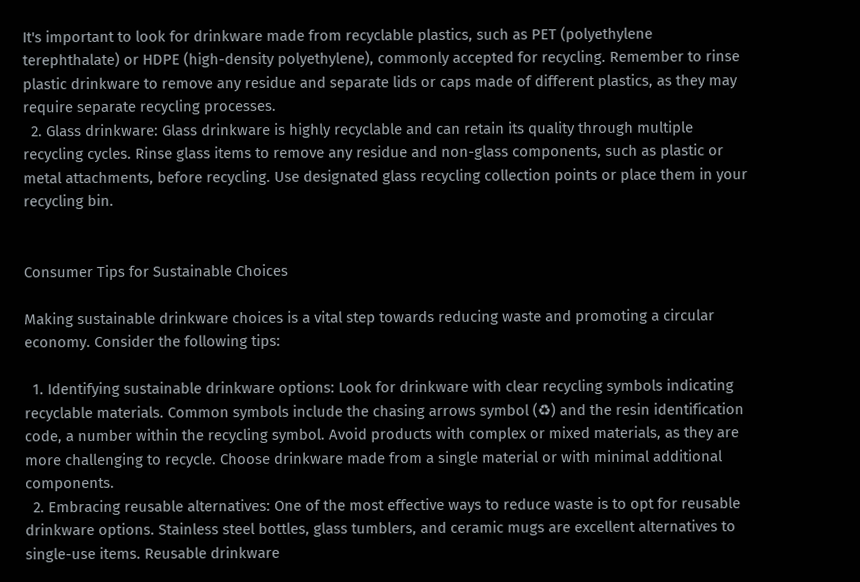It's important to look for drinkware made from recyclable plastics, such as PET (polyethylene terephthalate) or HDPE (high-density polyethylene), commonly accepted for recycling. Remember to rinse plastic drinkware to remove any residue and separate lids or caps made of different plastics, as they may require separate recycling processes.
  2. Glass drinkware: Glass drinkware is highly recyclable and can retain its quality through multiple recycling cycles. Rinse glass items to remove any residue and non-glass components, such as plastic or metal attachments, before recycling. Use designated glass recycling collection points or place them in your recycling bin.


Consumer Tips for Sustainable Choices

Making sustainable drinkware choices is a vital step towards reducing waste and promoting a circular economy. Consider the following tips:

  1. Identifying sustainable drinkware options: Look for drinkware with clear recycling symbols indicating recyclable materials. Common symbols include the chasing arrows symbol (♻) and the resin identification code, a number within the recycling symbol. Avoid products with complex or mixed materials, as they are more challenging to recycle. Choose drinkware made from a single material or with minimal additional components.
  2. Embracing reusable alternatives: One of the most effective ways to reduce waste is to opt for reusable drinkware options. Stainless steel bottles, glass tumblers, and ceramic mugs are excellent alternatives to single-use items. Reusable drinkware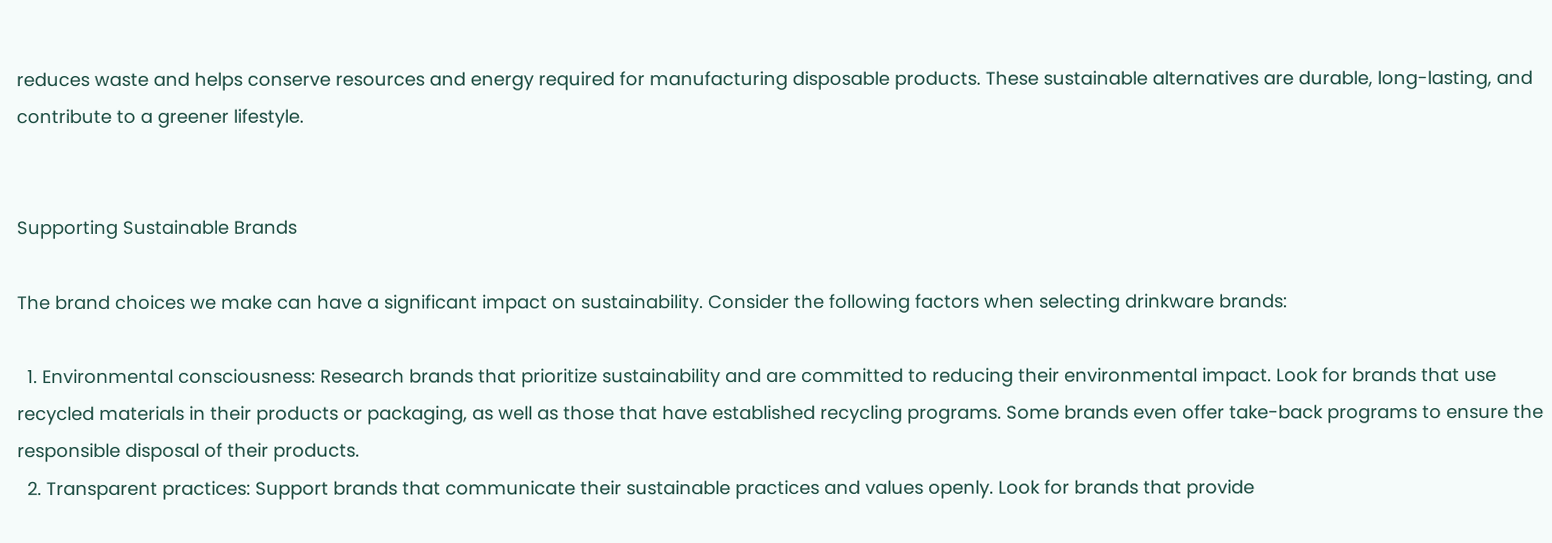reduces waste and helps conserve resources and energy required for manufacturing disposable products. These sustainable alternatives are durable, long-lasting, and contribute to a greener lifestyle.


Supporting Sustainable Brands

The brand choices we make can have a significant impact on sustainability. Consider the following factors when selecting drinkware brands:

  1. Environmental consciousness: Research brands that prioritize sustainability and are committed to reducing their environmental impact. Look for brands that use recycled materials in their products or packaging, as well as those that have established recycling programs. Some brands even offer take-back programs to ensure the responsible disposal of their products.
  2. Transparent practices: Support brands that communicate their sustainable practices and values openly. Look for brands that provide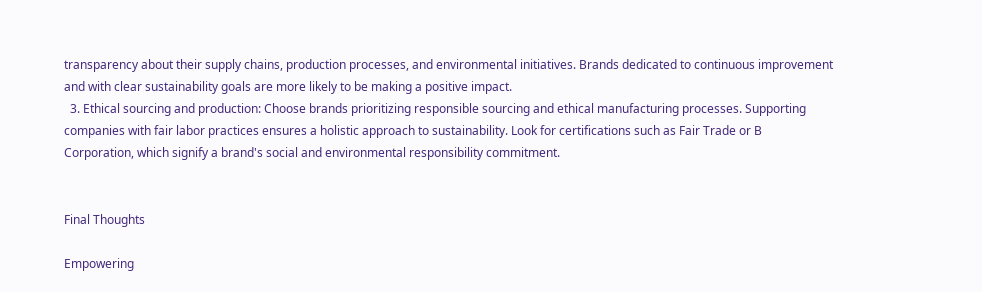transparency about their supply chains, production processes, and environmental initiatives. Brands dedicated to continuous improvement and with clear sustainability goals are more likely to be making a positive impact.
  3. Ethical sourcing and production: Choose brands prioritizing responsible sourcing and ethical manufacturing processes. Supporting companies with fair labor practices ensures a holistic approach to sustainability. Look for certifications such as Fair Trade or B Corporation, which signify a brand's social and environmental responsibility commitment.


Final Thoughts

Empowering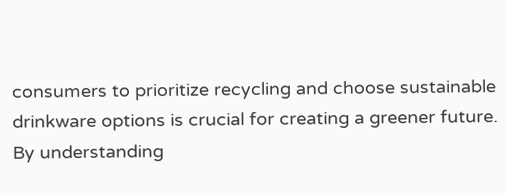consumers to prioritize recycling and choose sustainable drinkware options is crucial for creating a greener future. By understanding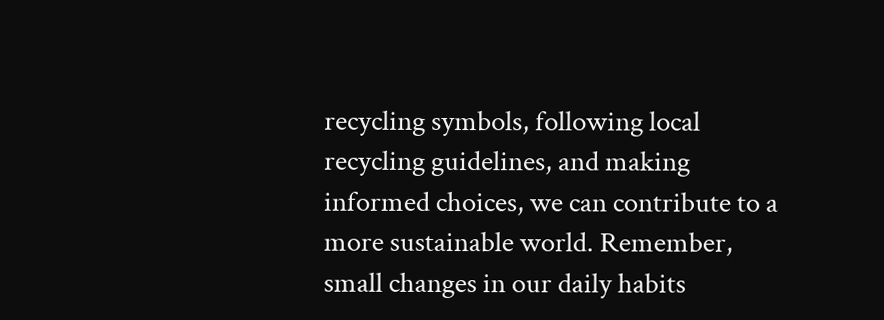recycling symbols, following local recycling guidelines, and making informed choices, we can contribute to a more sustainable world. Remember, small changes in our daily habits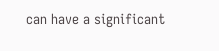can have a significant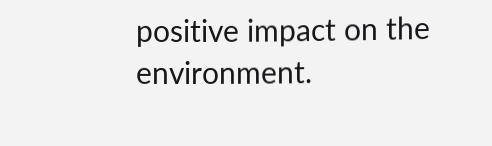positive impact on the environment.